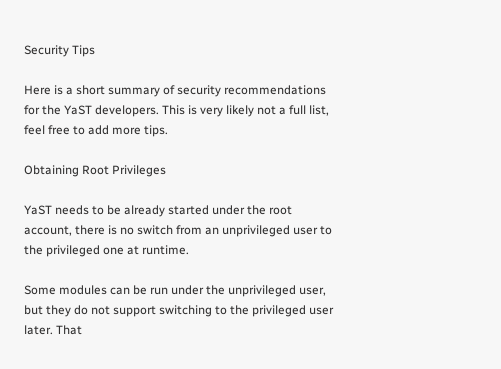Security Tips

Here is a short summary of security recommendations for the YaST developers. This is very likely not a full list, feel free to add more tips.

Obtaining Root Privileges

YaST needs to be already started under the root account, there is no switch from an unprivileged user to the privileged one at runtime.

Some modules can be run under the unprivileged user, but they do not support switching to the privileged user later. That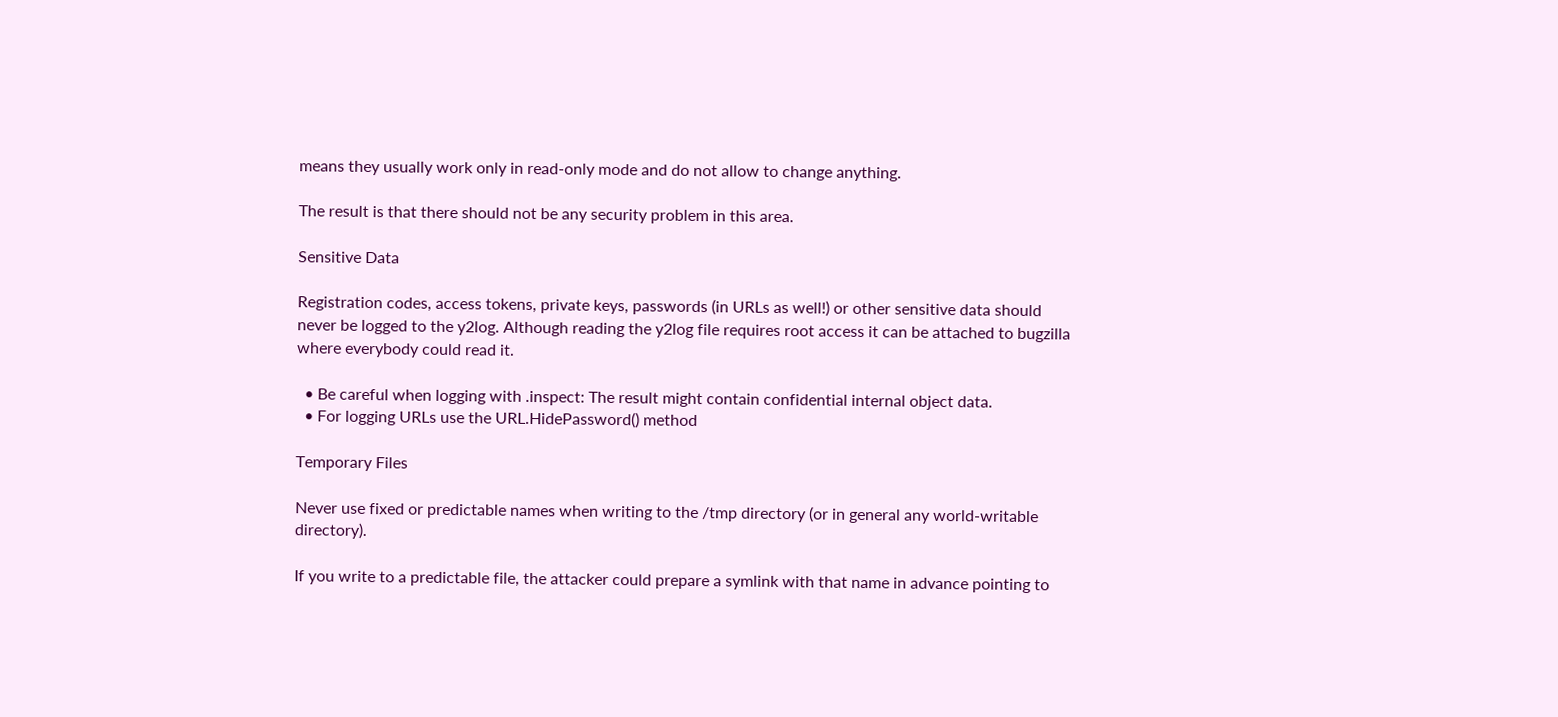means they usually work only in read-only mode and do not allow to change anything.

The result is that there should not be any security problem in this area.

Sensitive Data

Registration codes, access tokens, private keys, passwords (in URLs as well!) or other sensitive data should never be logged to the y2log. Although reading the y2log file requires root access it can be attached to bugzilla where everybody could read it.

  • Be careful when logging with .inspect: The result might contain confidential internal object data.
  • For logging URLs use the URL.HidePassword() method

Temporary Files

Never use fixed or predictable names when writing to the /tmp directory (or in general any world-writable directory).

If you write to a predictable file, the attacker could prepare a symlink with that name in advance pointing to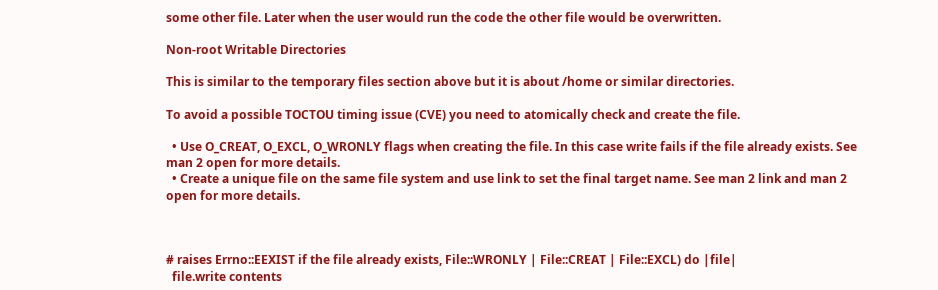some other file. Later when the user would run the code the other file would be overwritten.

Non-root Writable Directories

This is similar to the temporary files section above but it is about /home or similar directories.

To avoid a possible TOCTOU timing issue (CVE) you need to atomically check and create the file.

  • Use O_CREAT, O_EXCL, O_WRONLY flags when creating the file. In this case write fails if the file already exists. See man 2 open for more details.
  • Create a unique file on the same file system and use link to set the final target name. See man 2 link and man 2 open for more details.



# raises Errno::EEXIST if the file already exists, File::WRONLY | File::CREAT | File::EXCL) do |file|
  file.write contents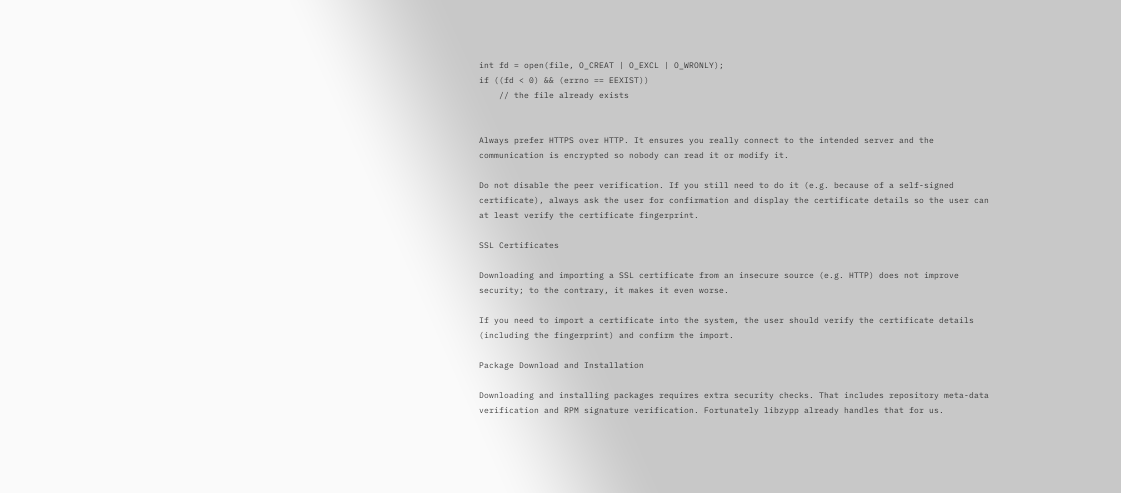int fd = open(file, O_CREAT | O_EXCL | O_WRONLY);
if ((fd < 0) && (errno == EEXIST))
    // the file already exists


Always prefer HTTPS over HTTP. It ensures you really connect to the intended server and the communication is encrypted so nobody can read it or modify it.

Do not disable the peer verification. If you still need to do it (e.g. because of a self-signed certificate), always ask the user for confirmation and display the certificate details so the user can at least verify the certificate fingerprint.

SSL Certificates

Downloading and importing a SSL certificate from an insecure source (e.g. HTTP) does not improve security; to the contrary, it makes it even worse.

If you need to import a certificate into the system, the user should verify the certificate details (including the fingerprint) and confirm the import.

Package Download and Installation

Downloading and installing packages requires extra security checks. That includes repository meta-data verification and RPM signature verification. Fortunately libzypp already handles that for us.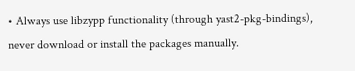• Always use libzypp functionality (through yast2-pkg-bindings), never download or install the packages manually.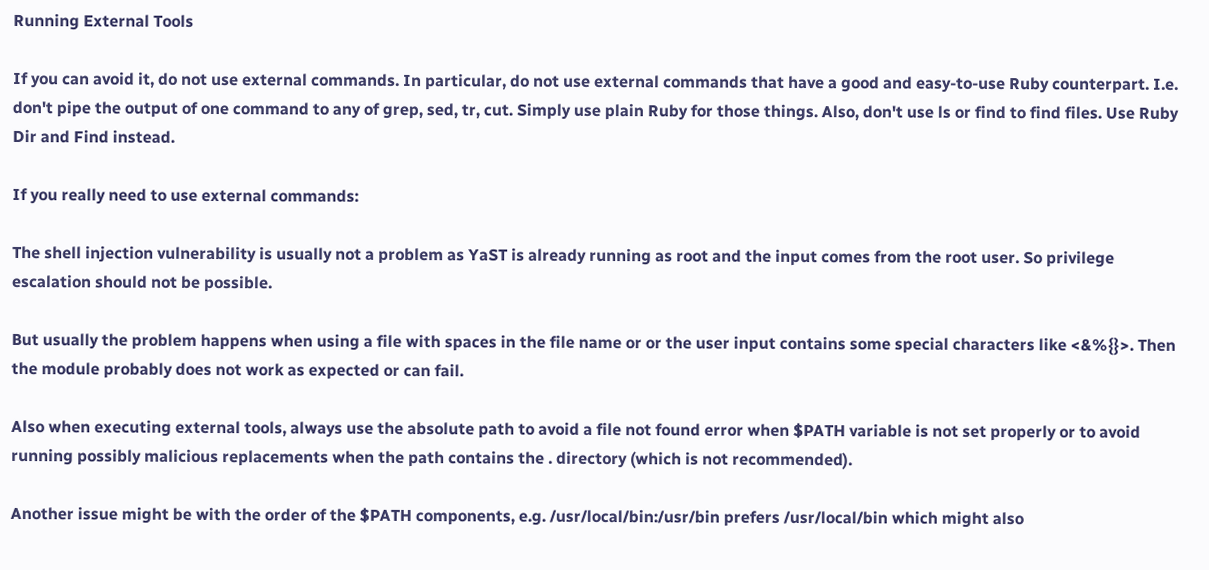Running External Tools

If you can avoid it, do not use external commands. In particular, do not use external commands that have a good and easy-to-use Ruby counterpart. I.e. don't pipe the output of one command to any of grep, sed, tr, cut. Simply use plain Ruby for those things. Also, don't use ls or find to find files. Use Ruby Dir and Find instead.

If you really need to use external commands:

The shell injection vulnerability is usually not a problem as YaST is already running as root and the input comes from the root user. So privilege escalation should not be possible.

But usually the problem happens when using a file with spaces in the file name or or the user input contains some special characters like <&%{}>. Then the module probably does not work as expected or can fail.

Also when executing external tools, always use the absolute path to avoid a file not found error when $PATH variable is not set properly or to avoid running possibly malicious replacements when the path contains the . directory (which is not recommended).

Another issue might be with the order of the $PATH components, e.g. /usr/local/bin:/usr/bin prefers /usr/local/bin which might also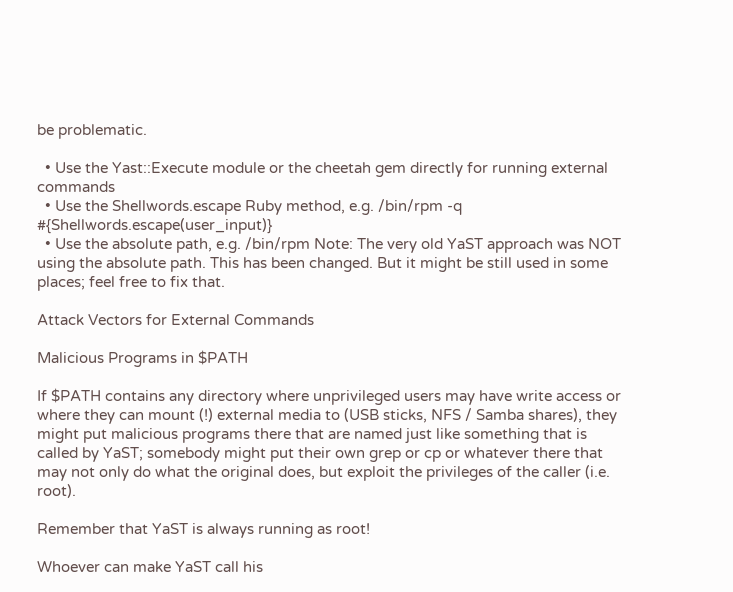be problematic.

  • Use the Yast::Execute module or the cheetah gem directly for running external commands
  • Use the Shellwords.escape Ruby method, e.g. /bin/rpm -q #{Shellwords.escape(user_input)}
  • Use the absolute path, e.g. /bin/rpm Note: The very old YaST approach was NOT using the absolute path. This has been changed. But it might be still used in some places; feel free to fix that.

Attack Vectors for External Commands

Malicious Programs in $PATH

If $PATH contains any directory where unprivileged users may have write access or where they can mount (!) external media to (USB sticks, NFS / Samba shares), they might put malicious programs there that are named just like something that is called by YaST; somebody might put their own grep or cp or whatever there that may not only do what the original does, but exploit the privileges of the caller (i.e. root).

Remember that YaST is always running as root!

Whoever can make YaST call his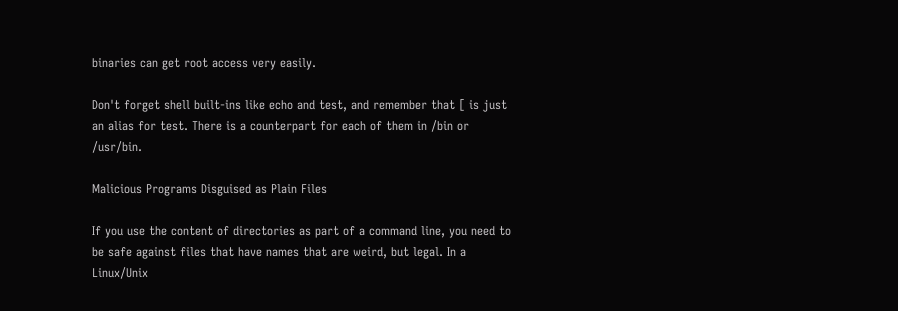binaries can get root access very easily.

Don't forget shell built-ins like echo and test, and remember that [ is just an alias for test. There is a counterpart for each of them in /bin or /usr/bin.

Malicious Programs Disguised as Plain Files

If you use the content of directories as part of a command line, you need to be safe against files that have names that are weird, but legal. In a Linux/Unix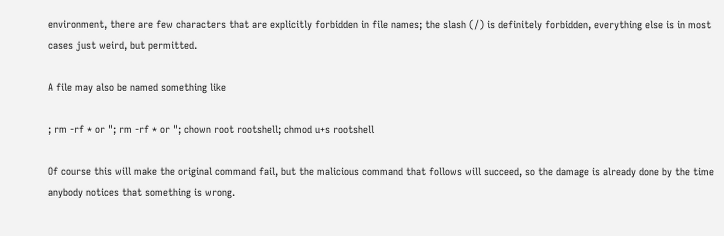environment, there are few characters that are explicitly forbidden in file names; the slash (/) is definitely forbidden, everything else is in most cases just weird, but permitted.

A file may also be named something like

; rm -rf * or "; rm -rf * or "; chown root rootshell; chmod u+s rootshell

Of course this will make the original command fail, but the malicious command that follows will succeed, so the damage is already done by the time anybody notices that something is wrong.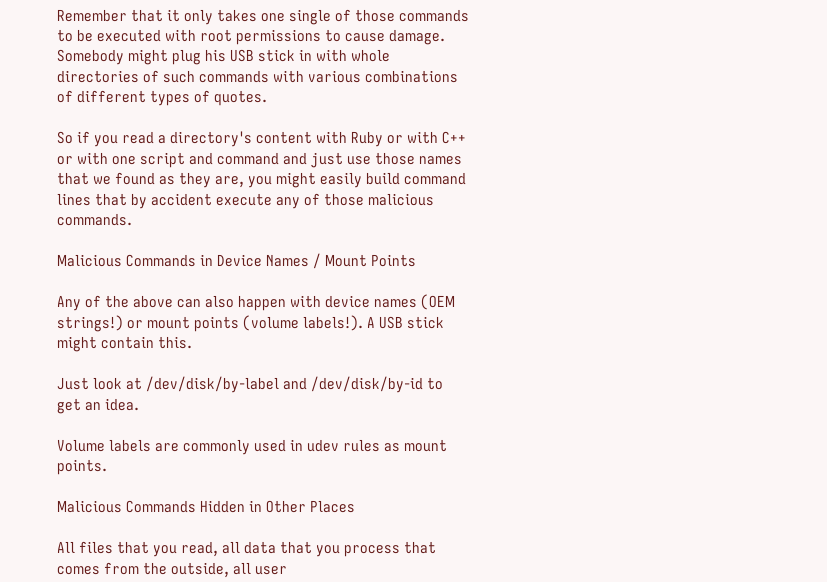Remember that it only takes one single of those commands to be executed with root permissions to cause damage. Somebody might plug his USB stick in with whole directories of such commands with various combinations of different types of quotes.

So if you read a directory's content with Ruby or with C++ or with one script and command and just use those names that we found as they are, you might easily build command lines that by accident execute any of those malicious commands.

Malicious Commands in Device Names / Mount Points

Any of the above can also happen with device names (OEM strings!) or mount points (volume labels!). A USB stick might contain this.

Just look at /dev/disk/by-label and /dev/disk/by-id to get an idea.

Volume labels are commonly used in udev rules as mount points.

Malicious Commands Hidden in Other Places

All files that you read, all data that you process that comes from the outside, all user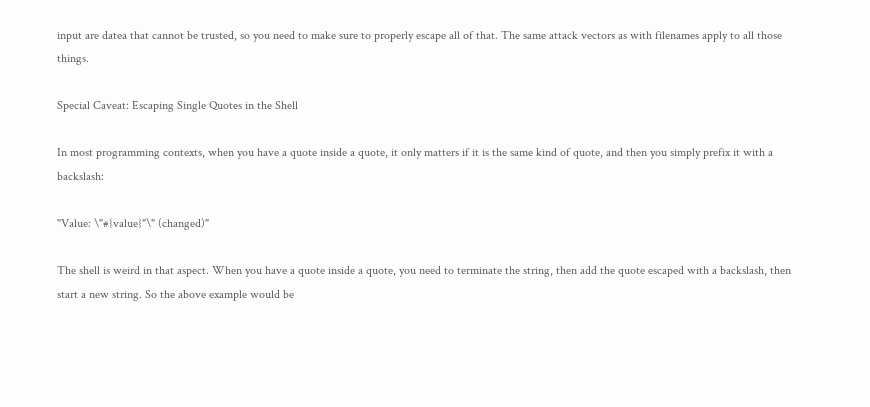input are datea that cannot be trusted, so you need to make sure to properly escape all of that. The same attack vectors as with filenames apply to all those things.

Special Caveat: Escaping Single Quotes in the Shell

In most programming contexts, when you have a quote inside a quote, it only matters if it is the same kind of quote, and then you simply prefix it with a backslash:

"Value: \"#{value}"\" (changed)"

The shell is weird in that aspect. When you have a quote inside a quote, you need to terminate the string, then add the quote escaped with a backslash, then start a new string. So the above example would be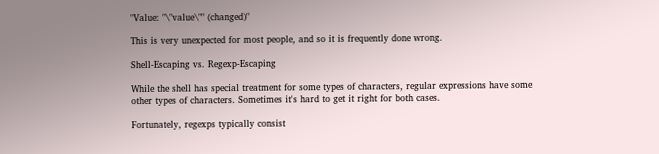"Value: "\"value\"" (changed)"

This is very unexpected for most people, and so it is frequently done wrong.

Shell-Escaping vs. Regexp-Escaping

While the shell has special treatment for some types of characters, regular expressions have some other types of characters. Sometimes it's hard to get it right for both cases.

Fortunately, regexps typically consist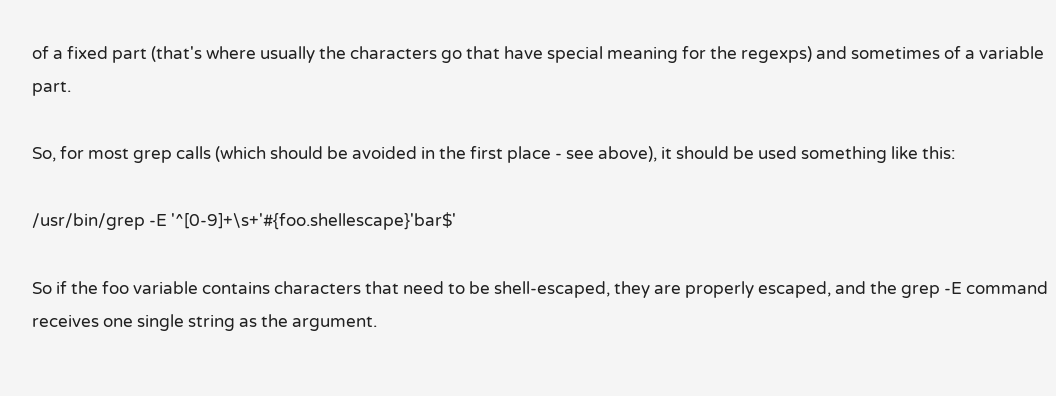of a fixed part (that's where usually the characters go that have special meaning for the regexps) and sometimes of a variable part.

So, for most grep calls (which should be avoided in the first place - see above), it should be used something like this:

/usr/bin/grep -E '^[0-9]+\s+'#{foo.shellescape}'bar$'

So if the foo variable contains characters that need to be shell-escaped, they are properly escaped, and the grep -E command receives one single string as the argument.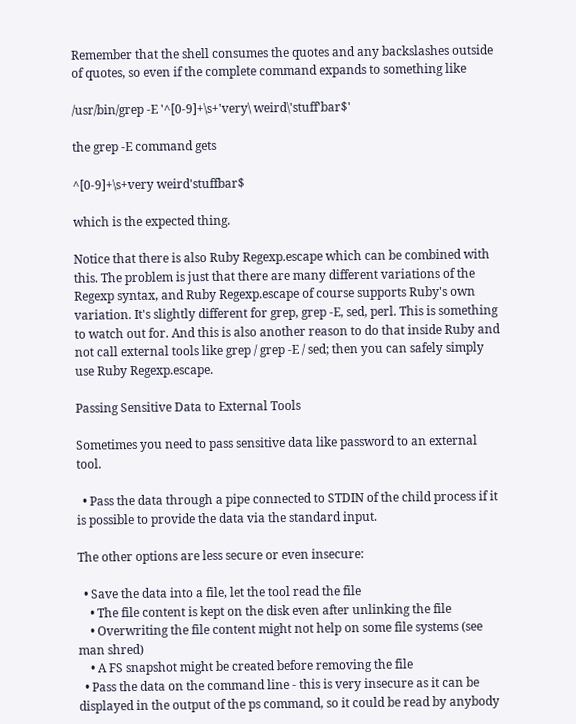Remember that the shell consumes the quotes and any backslashes outside of quotes, so even if the complete command expands to something like

/usr/bin/grep -E '^[0-9]+\s+'very\ weird\'stuff'bar$'

the grep -E command gets

^[0-9]+\s+very weird'stuffbar$

which is the expected thing.

Notice that there is also Ruby Regexp.escape which can be combined with this. The problem is just that there are many different variations of the Regexp syntax, and Ruby Regexp.escape of course supports Ruby's own variation. It's slightly different for grep, grep -E, sed, perl. This is something to watch out for. And this is also another reason to do that inside Ruby and not call external tools like grep / grep -E / sed; then you can safely simply use Ruby Regexp.escape.

Passing Sensitive Data to External Tools

Sometimes you need to pass sensitive data like password to an external tool.

  • Pass the data through a pipe connected to STDIN of the child process if it is possible to provide the data via the standard input.

The other options are less secure or even insecure:

  • Save the data into a file, let the tool read the file
    • The file content is kept on the disk even after unlinking the file
    • Overwriting the file content might not help on some file systems (see man shred)
    • A FS snapshot might be created before removing the file
  • Pass the data on the command line - this is very insecure as it can be displayed in the output of the ps command, so it could be read by anybody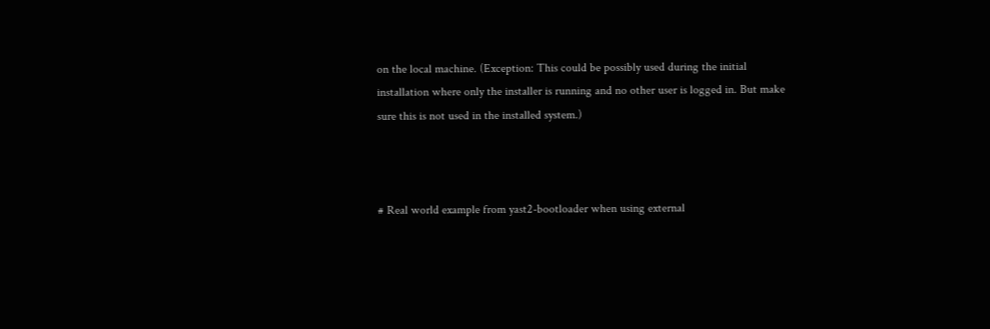on the local machine. (Exception: This could be possibly used during the initial installation where only the installer is running and no other user is logged in. But make sure this is not used in the installed system.)



# Real world example from yast2-bootloader when using external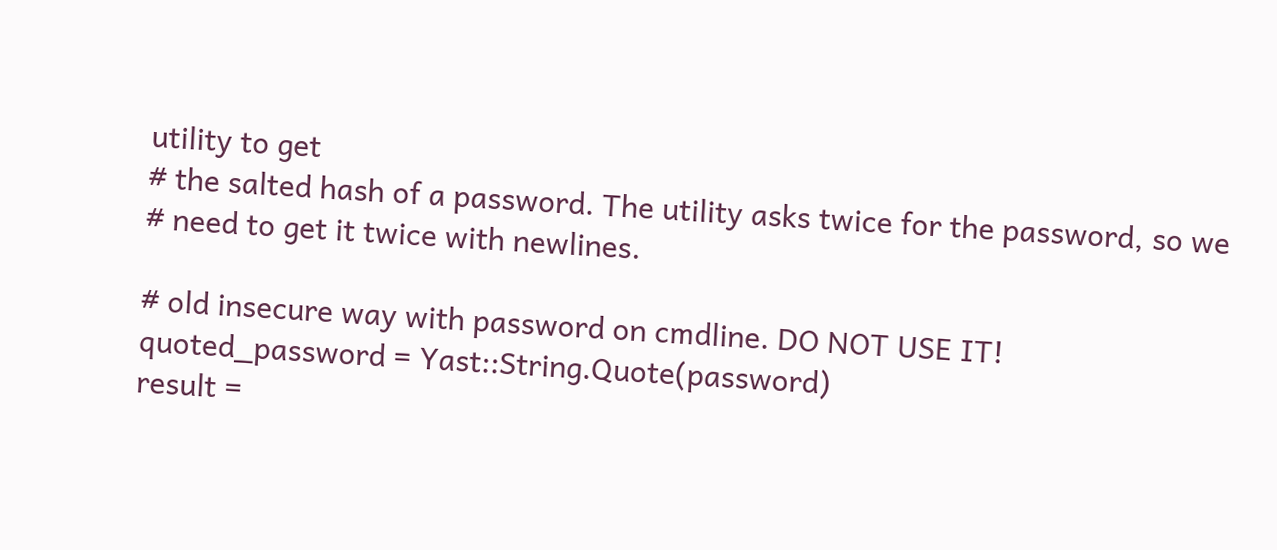utility to get
# the salted hash of a password. The utility asks twice for the password, so we
# need to get it twice with newlines.

# old insecure way with password on cmdline. DO NOT USE IT!
quoted_password = Yast::String.Quote(password)
result =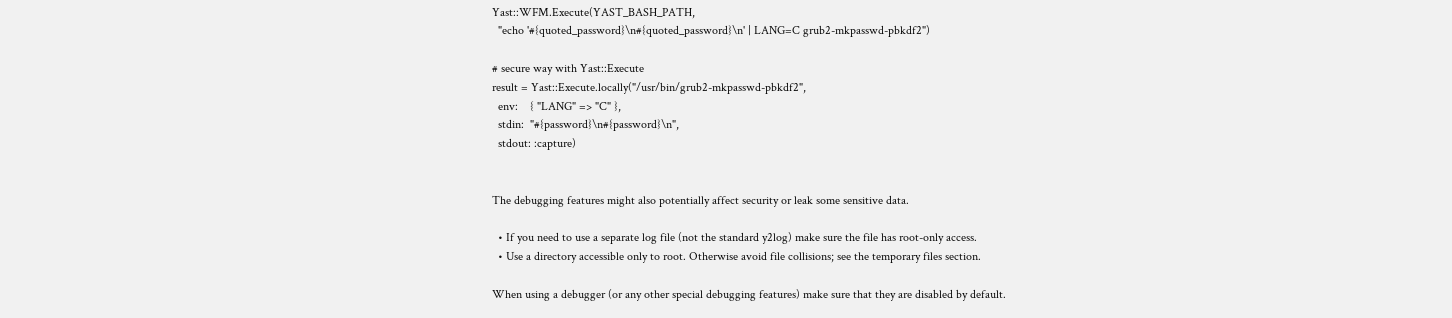Yast::WFM.Execute(YAST_BASH_PATH,
  "echo '#{quoted_password}\n#{quoted_password}\n' | LANG=C grub2-mkpasswd-pbkdf2")

# secure way with Yast::Execute
result = Yast::Execute.locally("/usr/bin/grub2-mkpasswd-pbkdf2",
  env:    { "LANG" => "C" },
  stdin:  "#{password}\n#{password}\n",
  stdout: :capture)


The debugging features might also potentially affect security or leak some sensitive data.

  • If you need to use a separate log file (not the standard y2log) make sure the file has root-only access.
  • Use a directory accessible only to root. Otherwise avoid file collisions; see the temporary files section.

When using a debugger (or any other special debugging features) make sure that they are disabled by default.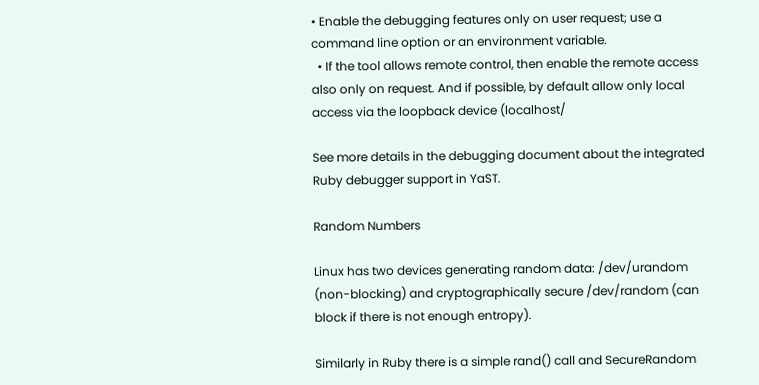• Enable the debugging features only on user request; use a command line option or an environment variable.
  • If the tool allows remote control, then enable the remote access also only on request. And if possible, by default allow only local access via the loopback device (localhost/

See more details in the debugging document about the integrated Ruby debugger support in YaST.

Random Numbers

Linux has two devices generating random data: /dev/urandom (non-blocking) and cryptographically secure /dev/random (can block if there is not enough entropy).

Similarly in Ruby there is a simple rand() call and SecureRandom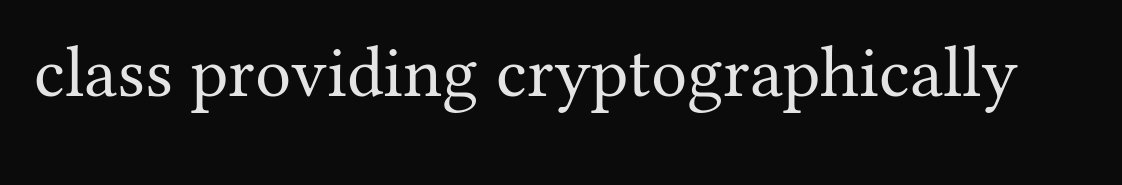class providing cryptographically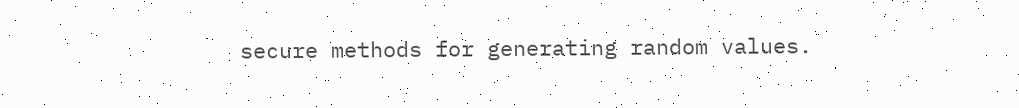secure methods for generating random values.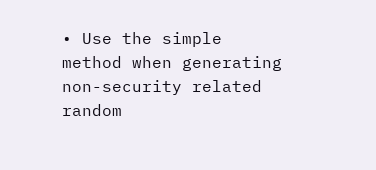• Use the simple method when generating non-security related random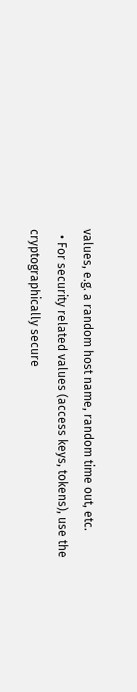values, e.g. a random host name, random time out, etc.
  • For security related values (access keys, tokens), use the cryptographically secure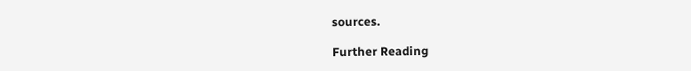sources.

Further Reading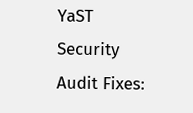YaST Security Audit Fixes: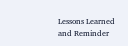Lessons Learned and Reminder